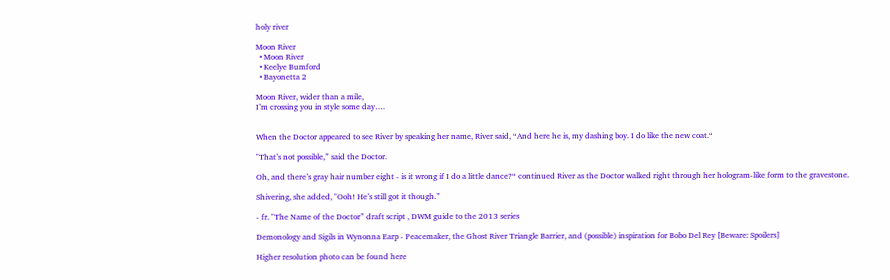holy river

Moon River
  • Moon River
  • Keelye Bumford
  • Bayonetta 2

Moon River, wider than a mile,
I’m crossing you in style some day….


When the Doctor appeared to see River by speaking her name, River said, “And here he is, my dashing boy. I do like the new coat.“

"That’s not possible,” said the Doctor.

Oh, and there’s gray hair number eight - is it wrong if I do a little dance?“ continued River as the Doctor walked right through her hologram-like form to the gravestone.

Shivering, she added, "Ooh! He’s still got it though.”

- fr. "The Name of the Doctor” draft script , DWM guide to the 2013 series

Demonology and Sigils in Wynonna Earp - Peacemaker, the Ghost River Triangle Barrier, and (possible) inspiration for Bobo Del Rey [Beware: Spoilers]

Higher resolution photo can be found here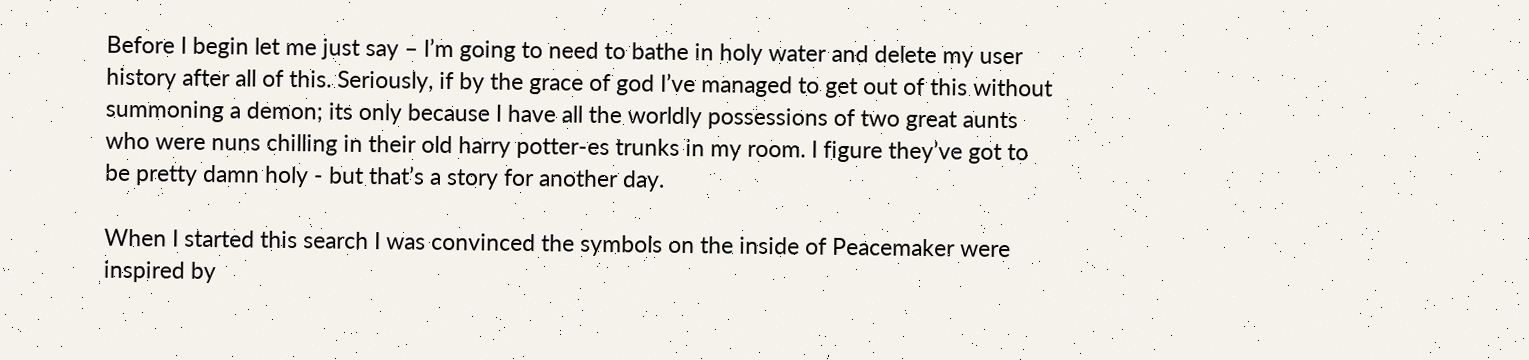Before I begin let me just say – I’m going to need to bathe in holy water and delete my user history after all of this. Seriously, if by the grace of god I’ve managed to get out of this without summoning a demon; its only because I have all the worldly possessions of two great aunts who were nuns chilling in their old harry potter-es trunks in my room. I figure they’ve got to be pretty damn holy - but that’s a story for another day.

When I started this search I was convinced the symbols on the inside of Peacemaker were inspired by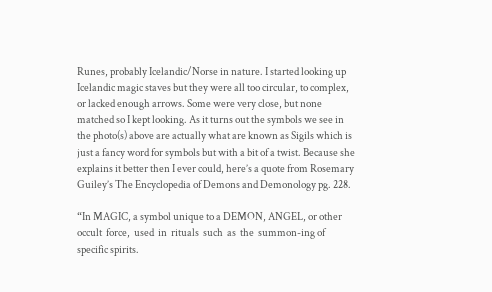Runes, probably Icelandic/Norse in nature. I started looking up Icelandic magic staves but they were all too circular, to complex, or lacked enough arrows. Some were very close, but none matched so I kept looking. As it turns out the symbols we see in the photo(s) above are actually what are known as Sigils which is just a fancy word for symbols but with a bit of a twist. Because she explains it better then I ever could, here’s a quote from Rosemary Guiley’s The Encyclopedia of Demons and Demonology pg. 228.

“In MAGIC, a symbol unique to a DEMON, ANGEL, or other  occult  force,  used  in  rituals  such  as  the  summon-ing of specific spirits.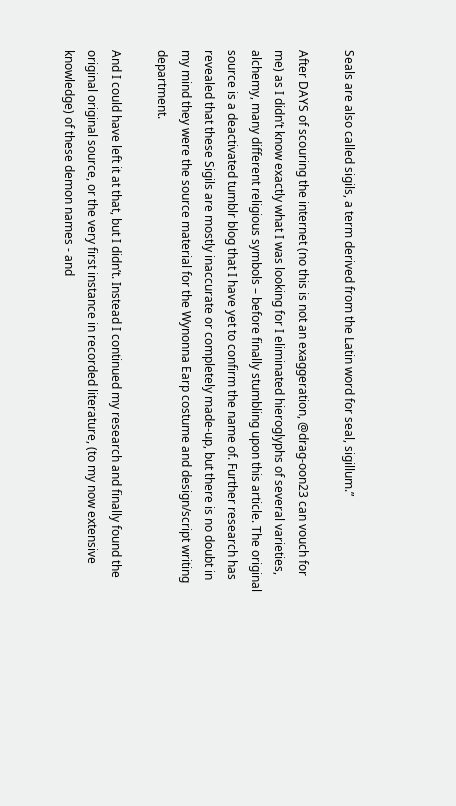Seals are also called sigils, a term derived from the Latin word for seal, sigillum.”

After DAYS of scouring the internet (no this is not an exaggeration, @drag-oon23 can vouch for me) as I didn’t know exactly what I was looking for I eliminated hieroglyphs of several varieties, alchemy, many different religious symbols – before finally stumbling upon this article. The original source is a deactivated tumblr blog that I have yet to confirm the name of. Further research has revealed that these Sigils are mostly inaccurate or completely made-up, but there is no doubt in my mind they were the source material for the Wynonna Earp costume and design/script writing department.

And I could have left it at that, but I didn’t. Instead I continued my research and finally found the original original source, or the very first instance in recorded literature, (to my now extensive knowledge) of these demon names - and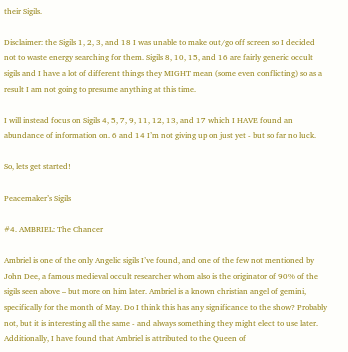their Sigils.

Disclaimer: the Sigils 1, 2, 3, and 18 I was unable to make out/go off screen so I decided not to waste energy searching for them. Sigils 8, 10, 15, and 16 are fairly generic occult sigils and I have a lot of different things they MIGHT mean (some even conflicting) so as a result I am not going to presume anything at this time.

I will instead focus on Sigils 4, 5, 7, 9, 11, 12, 13, and 17 which I HAVE found an abundance of information on. 6 and 14 I’m not giving up on just yet - but so far no luck.

So, lets get started!

Peacemaker’s Sigils

#4. AMBRIEL: The Chancer

Ambriel is one of the only Angelic sigils I’ve found, and one of the few not mentioned by John Dee, a famous medieval occult researcher whom also is the originator of 90% of the sigils seen above – but more on him later. Ambriel is a known christian angel of gemini, specifically for the month of May. Do I think this has any significance to the show? Probably not, but it is interesting all the same - and always something they might elect to use later.  Additionally, I have found that Ambriel is attributed to the Queen of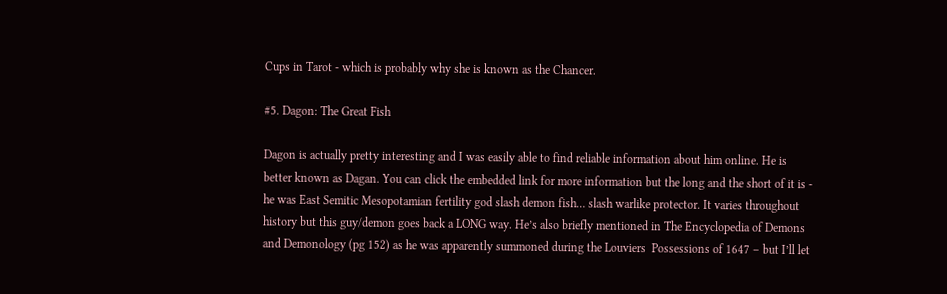Cups in Tarot - which is probably why she is known as the Chancer.

#5. Dagon: The Great Fish

Dagon is actually pretty interesting and I was easily able to find reliable information about him online. He is better known as Dagan. You can click the embedded link for more information but the long and the short of it is - he was East Semitic Mesopotamian fertility god slash demon fish… slash warlike protector. It varies throughout history but this guy/demon goes back a LONG way. He’s also briefly mentioned in The Encyclopedia of Demons and Demonology (pg 152) as he was apparently summoned during the Louviers  Possessions of 1647 – but I’ll let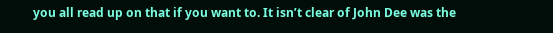you all read up on that if you want to. It isn’t clear of John Dee was the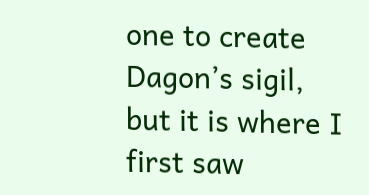one to create Dagon’s sigil, but it is where I first saw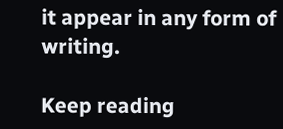it appear in any form of writing.

Keep reading